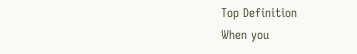Top Definition
When you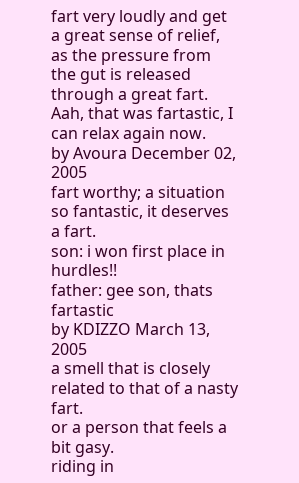fart very loudly and get a great sense of relief, as the pressure from the gut is released through a great fart.
Aah, that was fartastic, I can relax again now.
by Avoura December 02, 2005
fart worthy; a situation so fantastic, it deserves a fart.
son: i won first place in hurdles!!
father: gee son, thats fartastic
by KDIZZO March 13, 2005
a smell that is closely related to that of a nasty fart.
or a person that feels a bit gasy.
riding in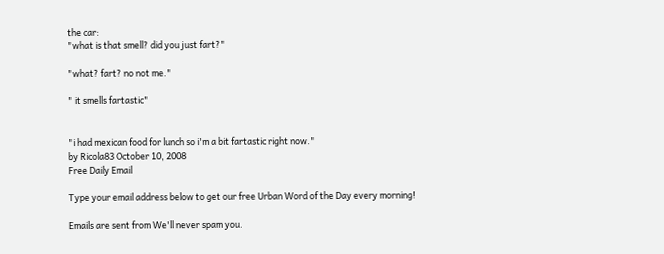the car:
"what is that smell? did you just fart?"

"what? fart? no not me."

" it smells fartastic"


"i had mexican food for lunch so i'm a bit fartastic right now."
by Ricola83 October 10, 2008
Free Daily Email

Type your email address below to get our free Urban Word of the Day every morning!

Emails are sent from We'll never spam you.